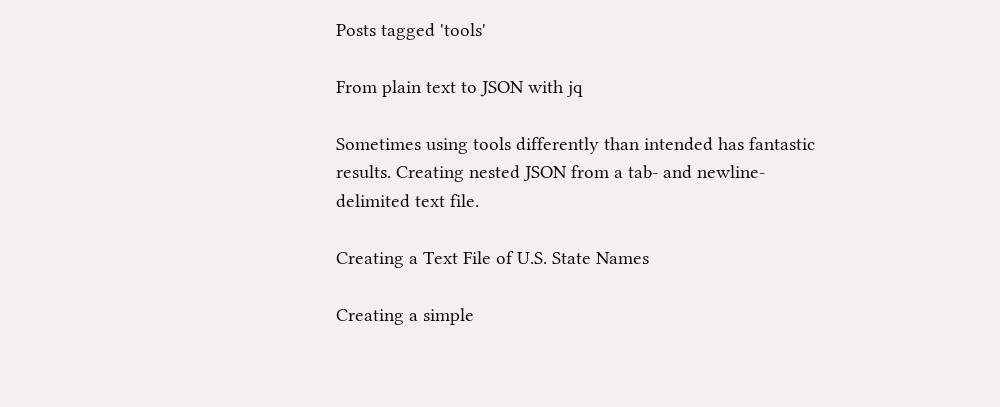Posts tagged 'tools'

From plain text to JSON with jq

Sometimes using tools differently than intended has fantastic results. Creating nested JSON from a tab- and newline-delimited text file.

Creating a Text File of U.S. State Names

Creating a simple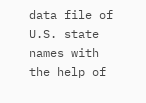data file of U.S. state names with the help of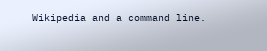Wikipedia and a command line.